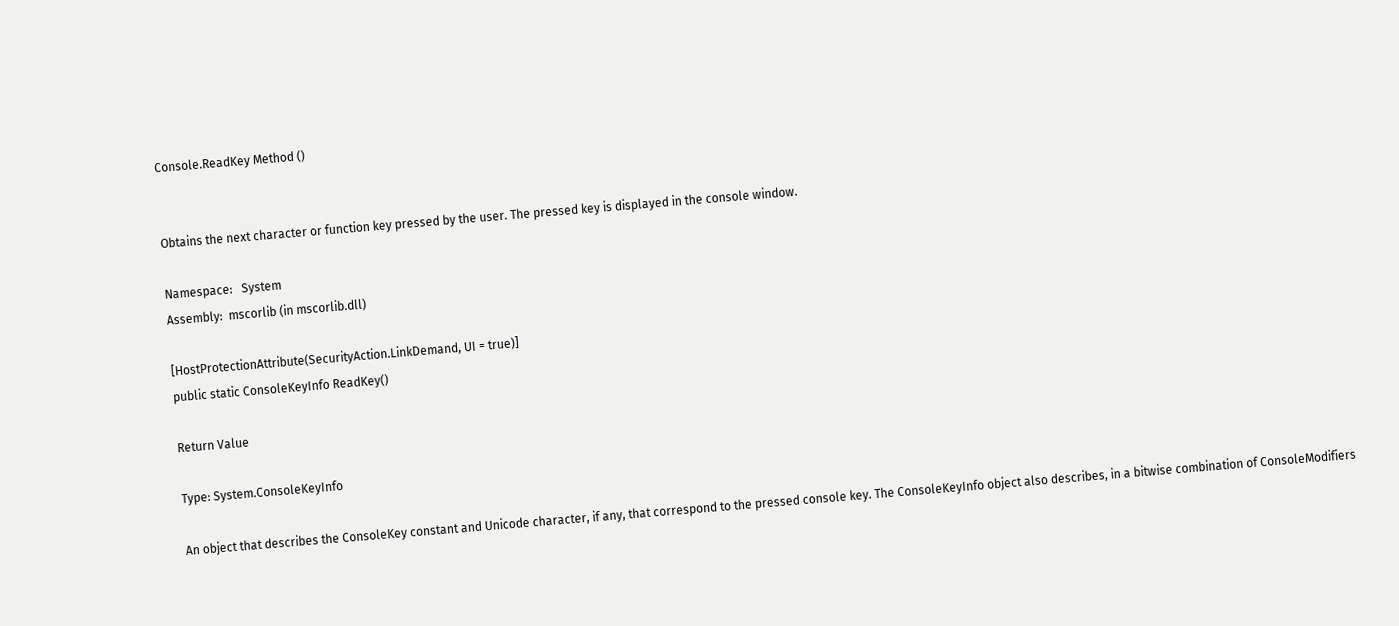Console.ReadKey Method ()


Obtains the next character or function key pressed by the user. The pressed key is displayed in the console window.

Namespace:   System
Assembly:  mscorlib (in mscorlib.dll)

[HostProtectionAttribute(SecurityAction.LinkDemand, UI = true)]
public static ConsoleKeyInfo ReadKey()

Return Value

Type: System.ConsoleKeyInfo

An object that describes the ConsoleKey constant and Unicode character, if any, that correspond to the pressed console key. The ConsoleKeyInfo object also describes, in a bitwise combination of ConsoleModifiers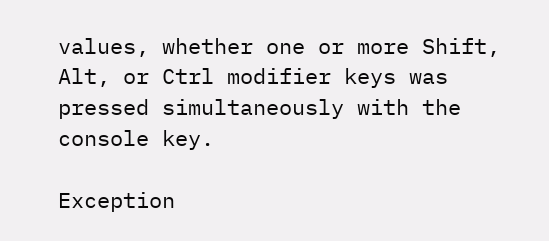values, whether one or more Shift, Alt, or Ctrl modifier keys was pressed simultaneously with the console key.

Exception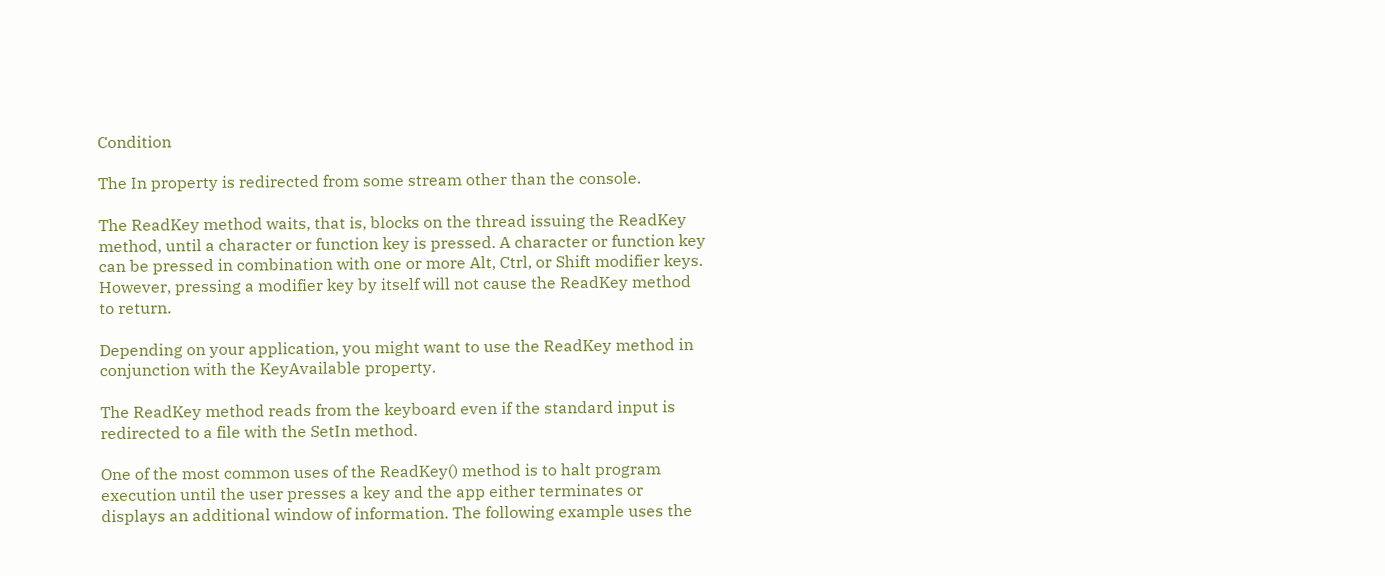Condition

The In property is redirected from some stream other than the console.

The ReadKey method waits, that is, blocks on the thread issuing the ReadKey method, until a character or function key is pressed. A character or function key can be pressed in combination with one or more Alt, Ctrl, or Shift modifier keys. However, pressing a modifier key by itself will not cause the ReadKey method to return.

Depending on your application, you might want to use the ReadKey method in conjunction with the KeyAvailable property.

The ReadKey method reads from the keyboard even if the standard input is redirected to a file with the SetIn method.

One of the most common uses of the ReadKey() method is to halt program execution until the user presses a key and the app either terminates or displays an additional window of information. The following example uses the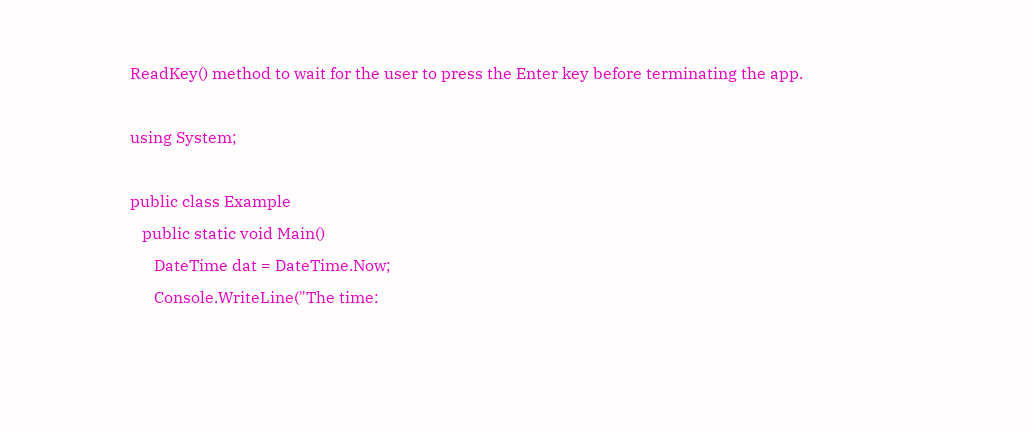ReadKey() method to wait for the user to press the Enter key before terminating the app.

using System;

public class Example
   public static void Main()
      DateTime dat = DateTime.Now;
      Console.WriteLine("The time: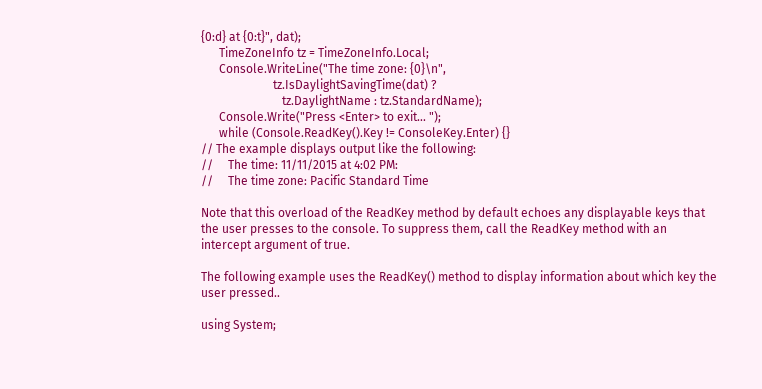{0:d} at {0:t}", dat);
      TimeZoneInfo tz = TimeZoneInfo.Local;
      Console.WriteLine("The time zone: {0}\n",
                        tz.IsDaylightSavingTime(dat) ?
                           tz.DaylightName : tz.StandardName);
      Console.Write("Press <Enter> to exit... ");
      while (Console.ReadKey().Key != ConsoleKey.Enter) {}
// The example displays output like the following:
//     The time: 11/11/2015 at 4:02 PM:
//     The time zone: Pacific Standard Time

Note that this overload of the ReadKey method by default echoes any displayable keys that the user presses to the console. To suppress them, call the ReadKey method with an intercept argument of true.

The following example uses the ReadKey() method to display information about which key the user pressed..

using System;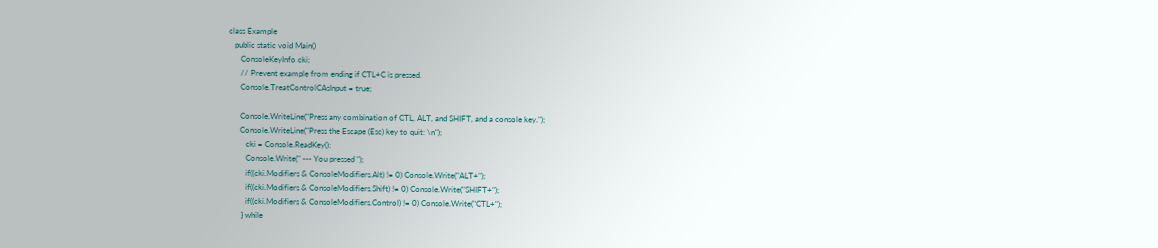class Example
   public static void Main()
      ConsoleKeyInfo cki;
      // Prevent example from ending if CTL+C is pressed.
      Console.TreatControlCAsInput = true;

      Console.WriteLine("Press any combination of CTL, ALT, and SHIFT, and a console key.");
      Console.WriteLine("Press the Escape (Esc) key to quit: \n");
         cki = Console.ReadKey();
         Console.Write(" --- You pressed ");
         if((cki.Modifiers & ConsoleModifiers.Alt) != 0) Console.Write("ALT+");
         if((cki.Modifiers & ConsoleModifiers.Shift) != 0) Console.Write("SHIFT+");
         if((cki.Modifiers & ConsoleModifiers.Control) != 0) Console.Write("CTL+");
       } while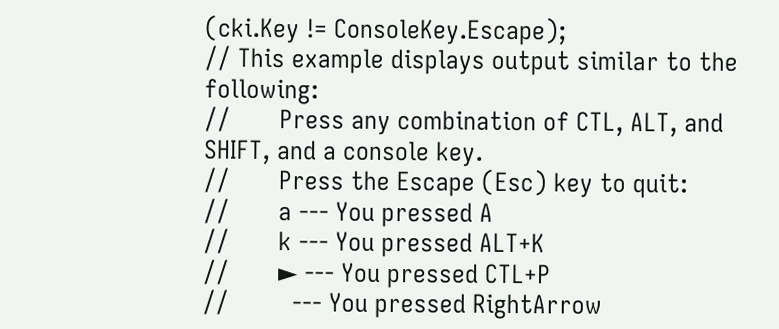(cki.Key != ConsoleKey.Escape);
// This example displays output similar to the following:
//       Press any combination of CTL, ALT, and SHIFT, and a console key.
//       Press the Escape (Esc) key to quit:
//       a --- You pressed A
//       k --- You pressed ALT+K
//       ► --- You pressed CTL+P
//         --- You pressed RightArrow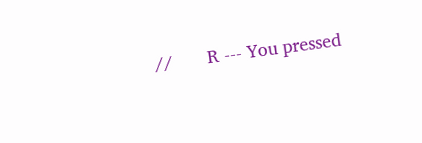//       R --- You pressed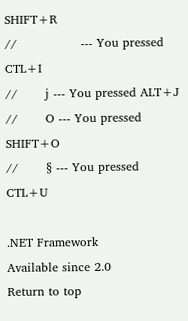SHIFT+R
//                --- You pressed CTL+I
//       j --- You pressed ALT+J
//       O --- You pressed SHIFT+O
//       § --- You pressed CTL+U

.NET Framework
Available since 2.0
Return to top